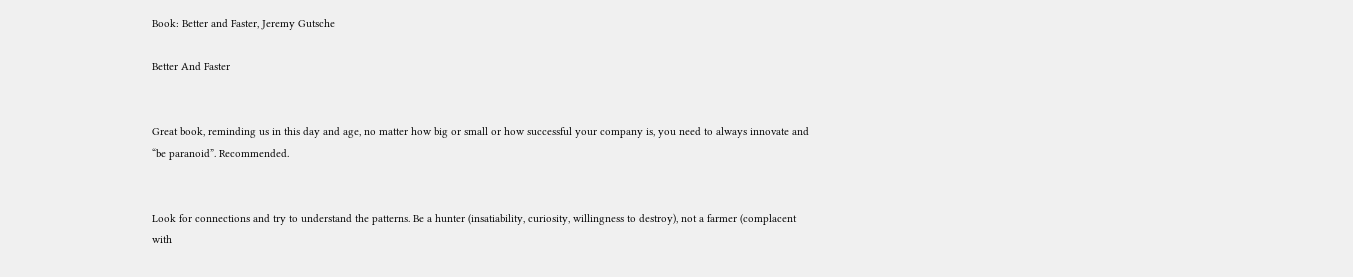Book: Better and Faster, Jeremy Gutsche

Better And Faster


Great book, reminding us in this day and age, no matter how big or small or how successful your company is, you need to always innovate and “be paranoid”. Recommended.


Look for connections and try to understand the patterns. Be a hunter (insatiability, curiosity, willingness to destroy), not a farmer (complacent with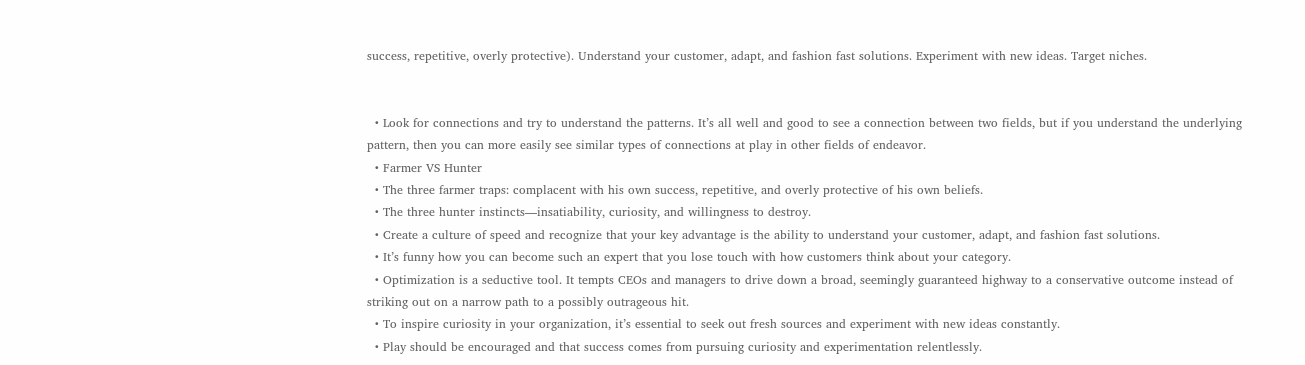success, repetitive, overly protective). Understand your customer, adapt, and fashion fast solutions. Experiment with new ideas. Target niches.


  • Look for connections and try to understand the patterns. It’s all well and good to see a connection between two fields, but if you understand the underlying pattern, then you can more easily see similar types of connections at play in other fields of endeavor.
  • Farmer VS Hunter
  • The three farmer traps: complacent with his own success, repetitive, and overly protective of his own beliefs.
  • The three hunter instincts—insatiability, curiosity, and willingness to destroy.
  • Create a culture of speed and recognize that your key advantage is the ability to understand your customer, adapt, and fashion fast solutions.
  • It’s funny how you can become such an expert that you lose touch with how customers think about your category.
  • Optimization is a seductive tool. It tempts CEOs and managers to drive down a broad, seemingly guaranteed highway to a conservative outcome instead of striking out on a narrow path to a possibly outrageous hit.
  • To inspire curiosity in your organization, it’s essential to seek out fresh sources and experiment with new ideas constantly.
  • Play should be encouraged and that success comes from pursuing curiosity and experimentation relentlessly.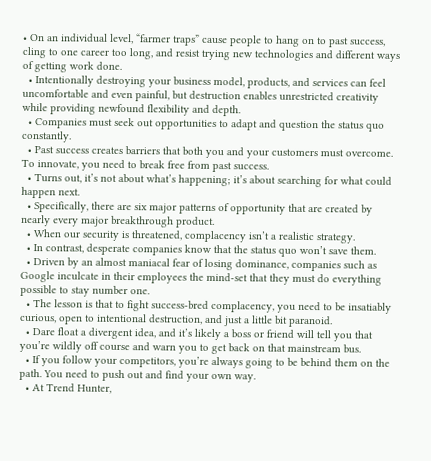• On an individual level, “farmer traps” cause people to hang on to past success, cling to one career too long, and resist trying new technologies and different ways of getting work done.
  • Intentionally destroying your business model, products, and services can feel uncomfortable and even painful, but destruction enables unrestricted creativity while providing newfound flexibility and depth.
  • Companies must seek out opportunities to adapt and question the status quo constantly.
  • Past success creates barriers that both you and your customers must overcome. To innovate, you need to break free from past success.
  • Turns out, it’s not about what’s happening; it’s about searching for what could happen next.
  • Specifically, there are six major patterns of opportunity that are created by nearly every major breakthrough product.
  • When our security is threatened, complacency isn’t a realistic strategy.
  • In contrast, desperate companies know that the status quo won’t save them.
  • Driven by an almost maniacal fear of losing dominance, companies such as Google inculcate in their employees the mind-set that they must do everything possible to stay number one.
  • The lesson is that to fight success-bred complacency, you need to be insatiably curious, open to intentional destruction, and just a little bit paranoid.
  • Dare float a divergent idea, and it’s likely a boss or friend will tell you that you’re wildly off course and warn you to get back on that mainstream bus.
  • If you follow your competitors, you’re always going to be behind them on the path. You need to push out and find your own way.
  • At Trend Hunter,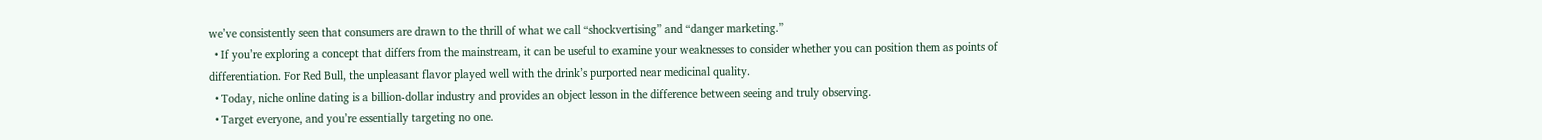we’ve consistently seen that consumers are drawn to the thrill of what we call “shockvertising” and “danger marketing.”
  • If you’re exploring a concept that differs from the mainstream, it can be useful to examine your weaknesses to consider whether you can position them as points of differentiation. For Red Bull, the unpleasant flavor played well with the drink’s purported near medicinal quality.
  • Today, niche online dating is a billion-dollar industry and provides an object lesson in the difference between seeing and truly observing.
  • Target everyone, and you’re essentially targeting no one.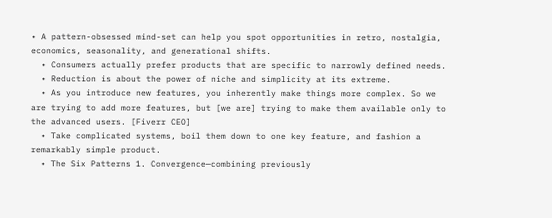• A pattern-obsessed mind-set can help you spot opportunities in retro, nostalgia, economics, seasonality, and generational shifts.
  • Consumers actually prefer products that are specific to narrowly defined needs.
  • Reduction is about the power of niche and simplicity at its extreme.
  • As you introduce new features, you inherently make things more complex. So we are trying to add more features, but [we are] trying to make them available only to the advanced users. [Fiverr CEO]
  • Take complicated systems, boil them down to one key feature, and fashion a remarkably simple product.
  • The Six Patterns 1. Convergence—combining previously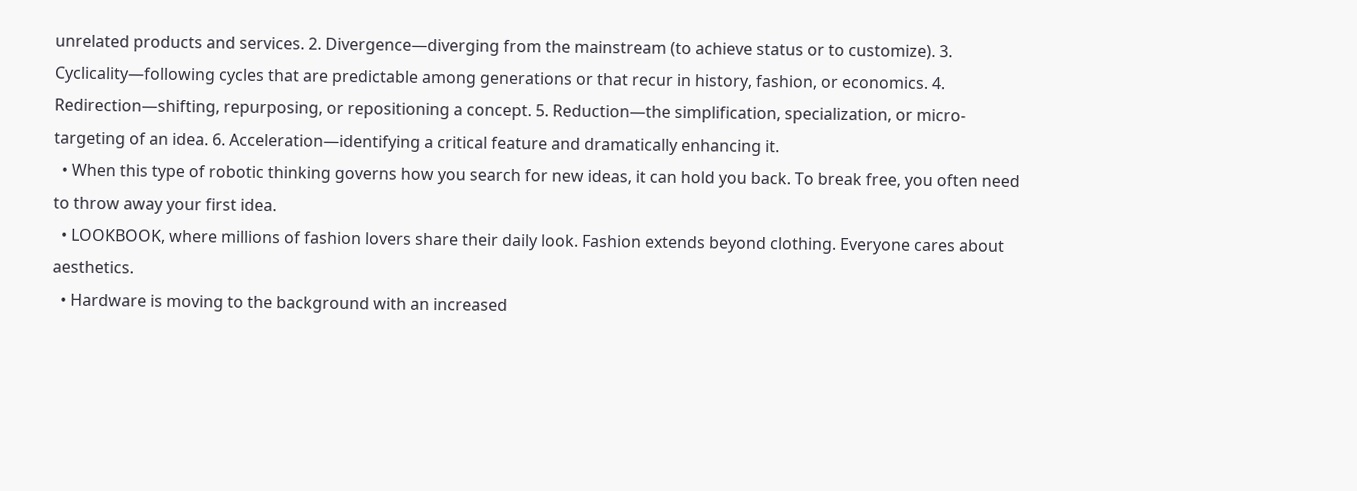unrelated products and services. 2. Divergence—diverging from the mainstream (to achieve status or to customize). 3. Cyclicality—following cycles that are predictable among generations or that recur in history, fashion, or economics. 4. Redirection—shifting, repurposing, or repositioning a concept. 5. Reduction—the simplification, specialization, or micro-targeting of an idea. 6. Acceleration—identifying a critical feature and dramatically enhancing it.
  • When this type of robotic thinking governs how you search for new ideas, it can hold you back. To break free, you often need to throw away your first idea.
  • LOOKBOOK, where millions of fashion lovers share their daily look. Fashion extends beyond clothing. Everyone cares about aesthetics.
  • Hardware is moving to the background with an increased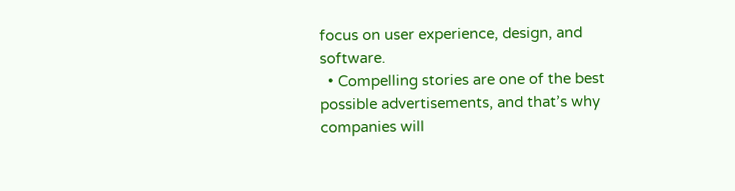focus on user experience, design, and software.
  • Compelling stories are one of the best possible advertisements, and that’s why companies will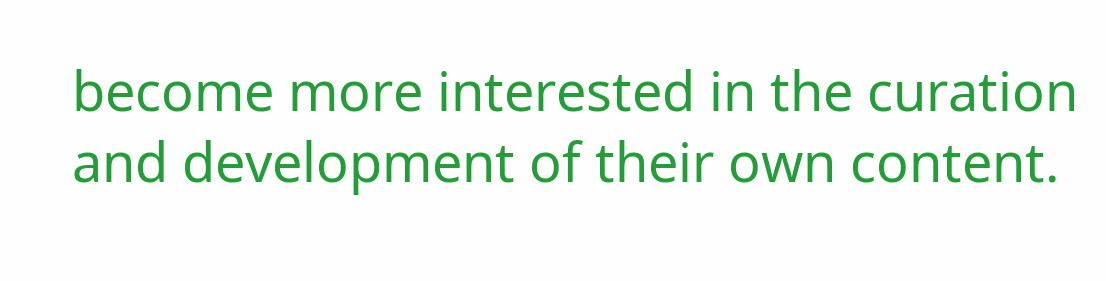become more interested in the curation and development of their own content.